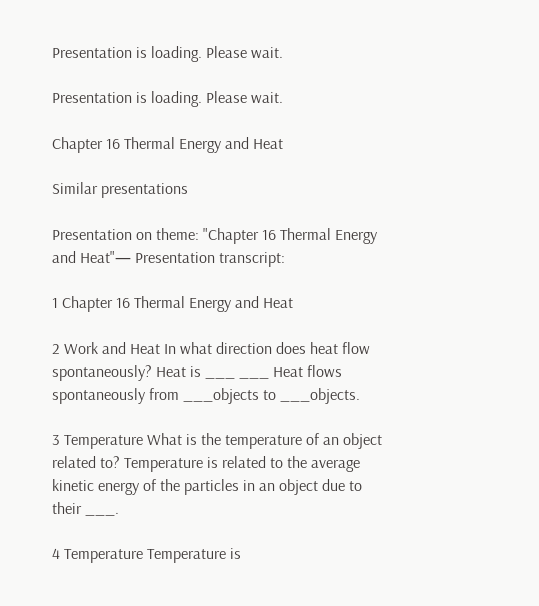Presentation is loading. Please wait.

Presentation is loading. Please wait.

Chapter 16 Thermal Energy and Heat

Similar presentations

Presentation on theme: "Chapter 16 Thermal Energy and Heat"— Presentation transcript:

1 Chapter 16 Thermal Energy and Heat

2 Work and Heat In what direction does heat flow spontaneously? Heat is ___ ___ Heat flows spontaneously from ___objects to ___objects.

3 Temperature What is the temperature of an object related to? Temperature is related to the average kinetic energy of the particles in an object due to their ___.

4 Temperature Temperature is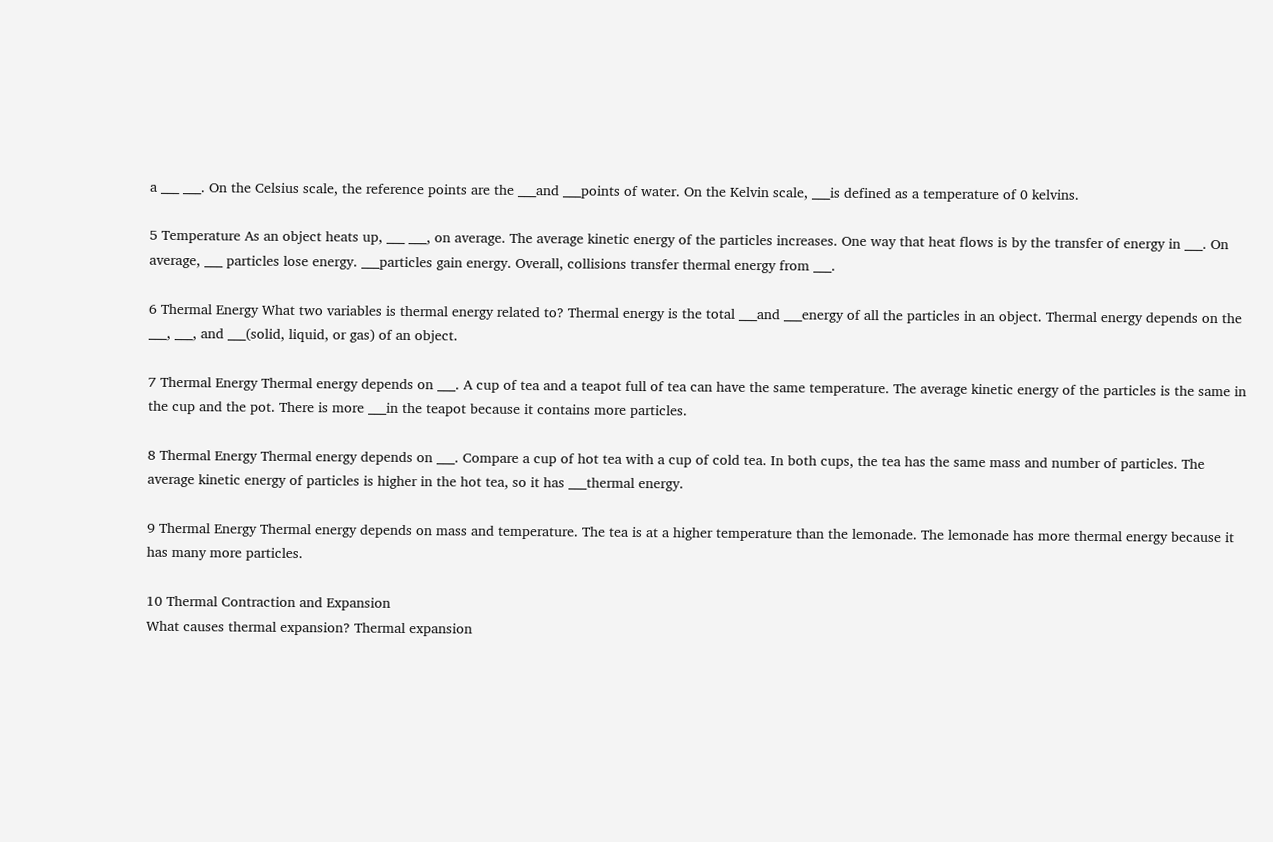a ___ ___. On the Celsius scale, the reference points are the ___and ___points of water. On the Kelvin scale, ___is defined as a temperature of 0 kelvins.

5 Temperature As an object heats up, ___ ___, on average. The average kinetic energy of the particles increases. One way that heat flows is by the transfer of energy in ___. On average, ___ particles lose energy. ___particles gain energy. Overall, collisions transfer thermal energy from ___.

6 Thermal Energy What two variables is thermal energy related to? Thermal energy is the total ___and ___energy of all the particles in an object. Thermal energy depends on the ___, ___, and ___(solid, liquid, or gas) of an object.

7 Thermal Energy Thermal energy depends on ___. A cup of tea and a teapot full of tea can have the same temperature. The average kinetic energy of the particles is the same in the cup and the pot. There is more ___in the teapot because it contains more particles.

8 Thermal Energy Thermal energy depends on ___. Compare a cup of hot tea with a cup of cold tea. In both cups, the tea has the same mass and number of particles. The average kinetic energy of particles is higher in the hot tea, so it has ___thermal energy.

9 Thermal Energy Thermal energy depends on mass and temperature. The tea is at a higher temperature than the lemonade. The lemonade has more thermal energy because it has many more particles.

10 Thermal Contraction and Expansion
What causes thermal expansion? Thermal expansion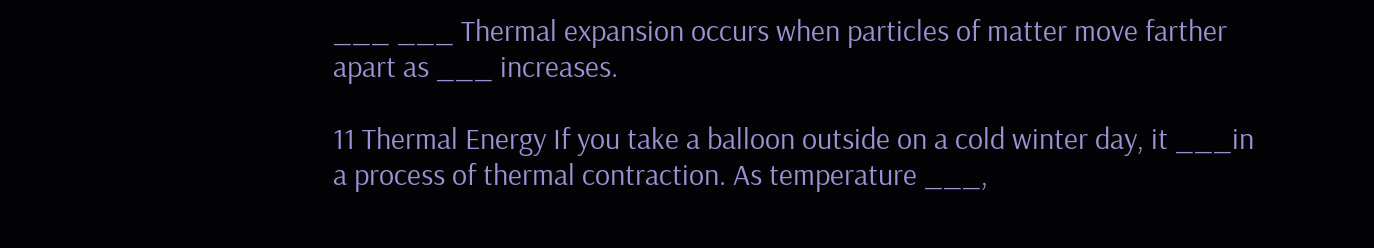___ ___ Thermal expansion occurs when particles of matter move farther apart as ___ increases.

11 Thermal Energy If you take a balloon outside on a cold winter day, it ___in a process of thermal contraction. As temperature ___,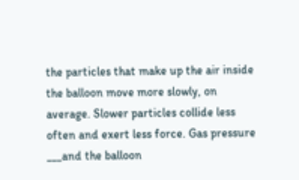the particles that make up the air inside the balloon move more slowly, on average. Slower particles collide less often and exert less force. Gas pressure ___and the balloon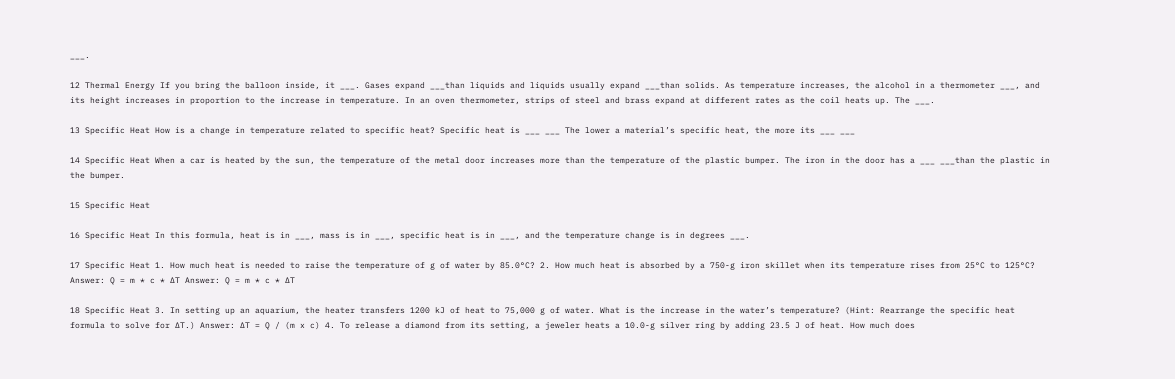___.

12 Thermal Energy If you bring the balloon inside, it ___. Gases expand ___than liquids and liquids usually expand ___than solids. As temperature increases, the alcohol in a thermometer ___, and its height increases in proportion to the increase in temperature. In an oven thermometer, strips of steel and brass expand at different rates as the coil heats up. The ___.

13 Specific Heat How is a change in temperature related to specific heat? Specific heat is ___ ___ The lower a material’s specific heat, the more its ___ ___

14 Specific Heat When a car is heated by the sun, the temperature of the metal door increases more than the temperature of the plastic bumper. The iron in the door has a ___ ___than the plastic in the bumper.

15 Specific Heat

16 Specific Heat In this formula, heat is in ___, mass is in ___, specific heat is in ___, and the temperature change is in degrees ___.

17 Specific Heat 1. How much heat is needed to raise the temperature of g of water by 85.0°C? 2. How much heat is absorbed by a 750-g iron skillet when its temperature rises from 25°C to 125°C? Answer: Q = m * c * ∆T Answer: Q = m * c * ∆T

18 Specific Heat 3. In setting up an aquarium, the heater transfers 1200 kJ of heat to 75,000 g of water. What is the increase in the water’s temperature? (Hint: Rearrange the specific heat formula to solve for ∆T.) Answer: ∆T = Q / (m x c) 4. To release a diamond from its setting, a jeweler heats a 10.0-g silver ring by adding 23.5 J of heat. How much does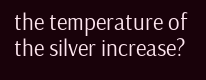the temperature of the silver increase?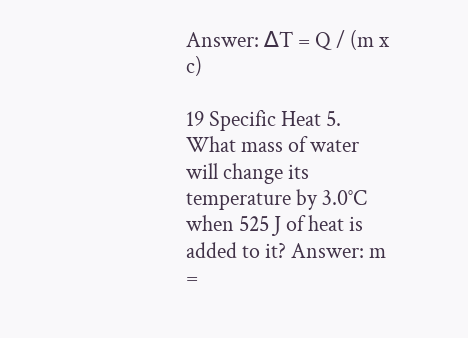Answer: ∆T = Q / (m x c)

19 Specific Heat 5. What mass of water will change its temperature by 3.0°C when 525 J of heat is added to it? Answer: m =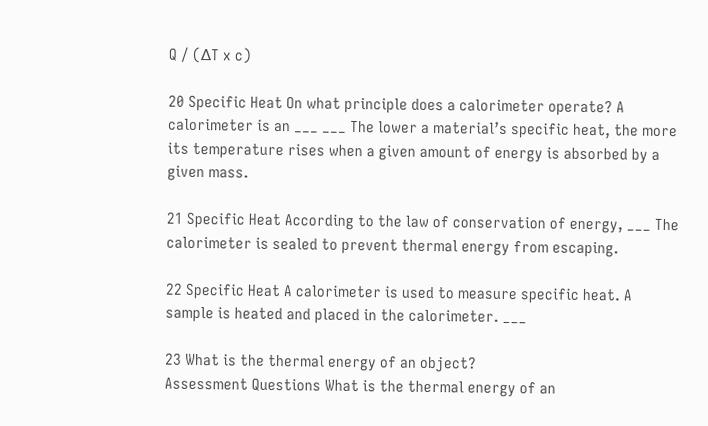Q / (∆T x c)

20 Specific Heat On what principle does a calorimeter operate? A calorimeter is an ___ ___ The lower a material’s specific heat, the more its temperature rises when a given amount of energy is absorbed by a given mass.

21 Specific Heat According to the law of conservation of energy, ___ The calorimeter is sealed to prevent thermal energy from escaping.

22 Specific Heat A calorimeter is used to measure specific heat. A sample is heated and placed in the calorimeter. ___

23 What is the thermal energy of an object?
Assessment Questions What is the thermal energy of an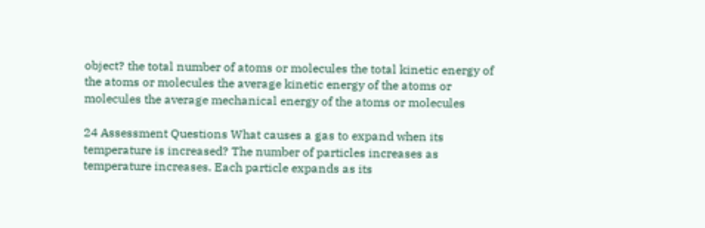object? the total number of atoms or molecules the total kinetic energy of the atoms or molecules the average kinetic energy of the atoms or molecules the average mechanical energy of the atoms or molecules

24 Assessment Questions What causes a gas to expand when its temperature is increased? The number of particles increases as temperature increases. Each particle expands as its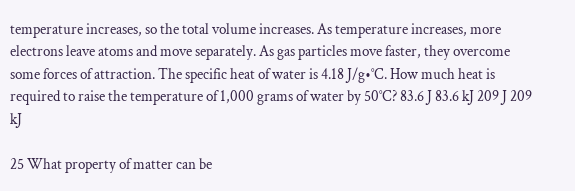temperature increases, so the total volume increases. As temperature increases, more electrons leave atoms and move separately. As gas particles move faster, they overcome some forces of attraction. The specific heat of water is 4.18 J/g•°C. How much heat is required to raise the temperature of 1,000 grams of water by 50°C? 83.6 J 83.6 kJ 209 J 209 kJ

25 What property of matter can be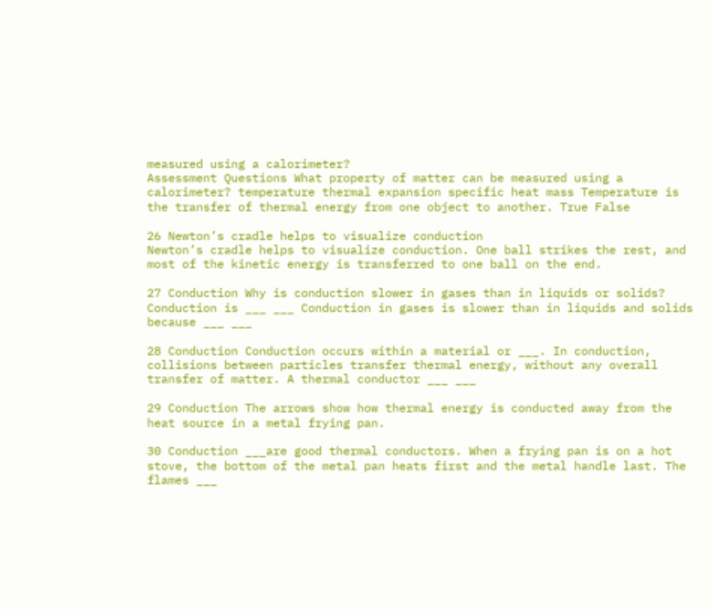measured using a calorimeter?
Assessment Questions What property of matter can be measured using a calorimeter? temperature thermal expansion specific heat mass Temperature is the transfer of thermal energy from one object to another. True False

26 Newton’s cradle helps to visualize conduction
Newton’s cradle helps to visualize conduction. One ball strikes the rest, and most of the kinetic energy is transferred to one ball on the end.

27 Conduction Why is conduction slower in gases than in liquids or solids? Conduction is ___ ___ Conduction in gases is slower than in liquids and solids because ___ ___

28 Conduction Conduction occurs within a material or ___. In conduction, collisions between particles transfer thermal energy, without any overall transfer of matter. A thermal conductor ___ ___

29 Conduction The arrows show how thermal energy is conducted away from the heat source in a metal frying pan.

30 Conduction ___are good thermal conductors. When a frying pan is on a hot stove, the bottom of the metal pan heats first and the metal handle last. The flames ___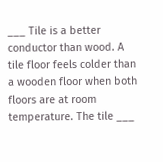___ Tile is a better conductor than wood. A tile floor feels colder than a wooden floor when both floors are at room temperature. The tile ___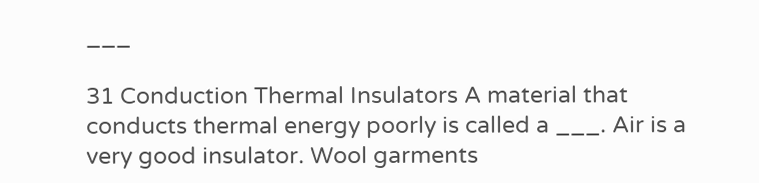___

31 Conduction Thermal Insulators A material that conducts thermal energy poorly is called a ___. Air is a very good insulator. Wool garments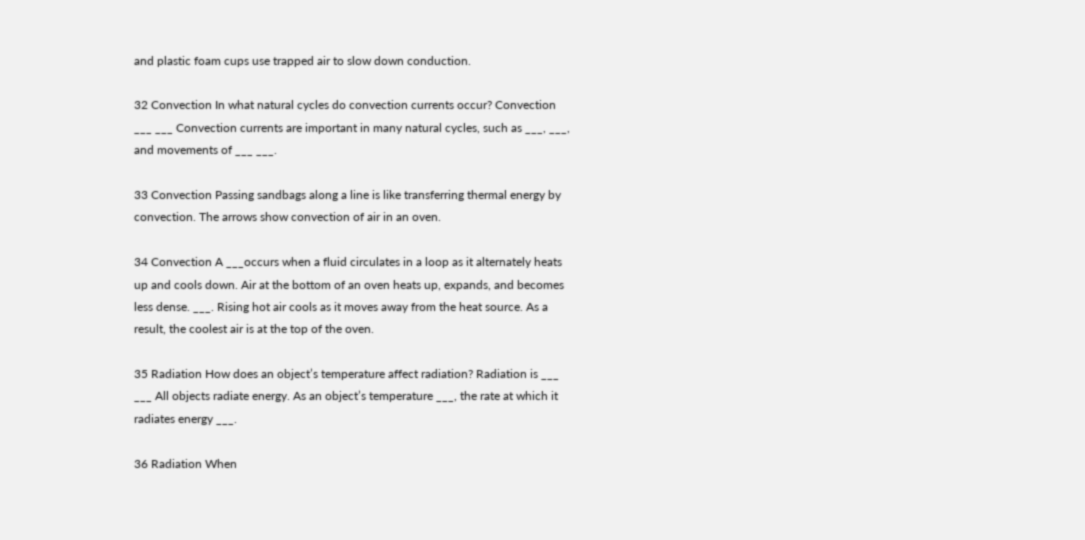and plastic foam cups use trapped air to slow down conduction.

32 Convection In what natural cycles do convection currents occur? Convection ___ ___ Convection currents are important in many natural cycles, such as ___, ___, and movements of ___ ___.

33 Convection Passing sandbags along a line is like transferring thermal energy by convection. The arrows show convection of air in an oven.

34 Convection A ___occurs when a fluid circulates in a loop as it alternately heats up and cools down. Air at the bottom of an oven heats up, expands, and becomes less dense. ___. Rising hot air cools as it moves away from the heat source. As a result, the coolest air is at the top of the oven.

35 Radiation How does an object’s temperature affect radiation? Radiation is ___ ___ All objects radiate energy. As an object’s temperature ___, the rate at which it radiates energy ___.

36 Radiation When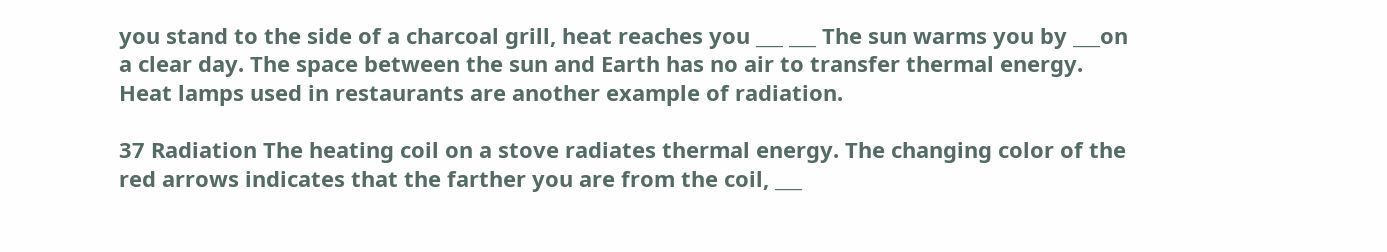you stand to the side of a charcoal grill, heat reaches you ___ ___ The sun warms you by ___on a clear day. The space between the sun and Earth has no air to transfer thermal energy. Heat lamps used in restaurants are another example of radiation.

37 Radiation The heating coil on a stove radiates thermal energy. The changing color of the red arrows indicates that the farther you are from the coil, ___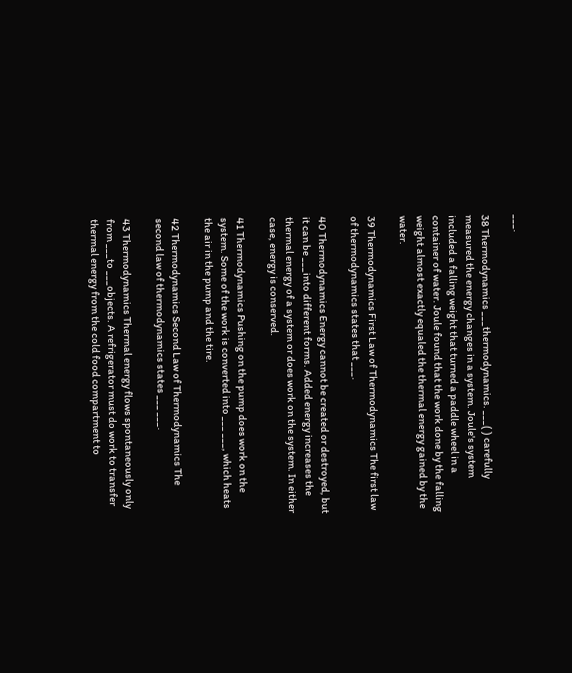___.

38 Thermodynamics ___thermodynamics. ___( ) carefully measured the energy changes in a system. Joule's system included a falling weight that turned a paddle wheel in a container of water. Joule found that the work done by the falling weight almost exactly equaled the thermal energy gained by the water.

39 Thermodynamics First Law of Thermodynamics The first law of thermodynamics states that ___.

40 Thermodynamics Energy cannot be created or destroyed, but it can be ___into different forms. Added energy increases the thermal energy of a system or does work on the system. In either case, energy is conserved.

41 Thermodynamics Pushing on the pump does work on the system. Some of the work is converted into ___ ___, which heats the air in the pump and the tire.

42 Thermodynamics Second Law of Thermodynamics The second law of thermodynamics states ___ ___.

43 Thermodynamics Thermal energy flows spontaneously only from ___to ___objects. A refrigerator must do work to transfer thermal energy from the cold food compartment to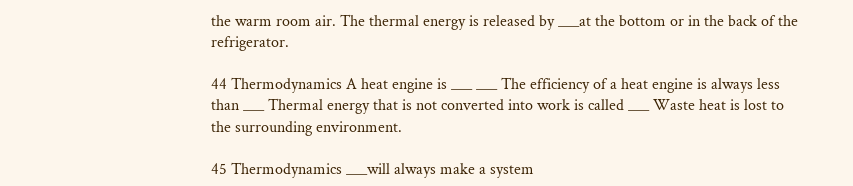the warm room air. The thermal energy is released by ___at the bottom or in the back of the refrigerator.

44 Thermodynamics A heat engine is ___ ___ The efficiency of a heat engine is always less than ___ Thermal energy that is not converted into work is called ___ Waste heat is lost to the surrounding environment.

45 Thermodynamics ___will always make a system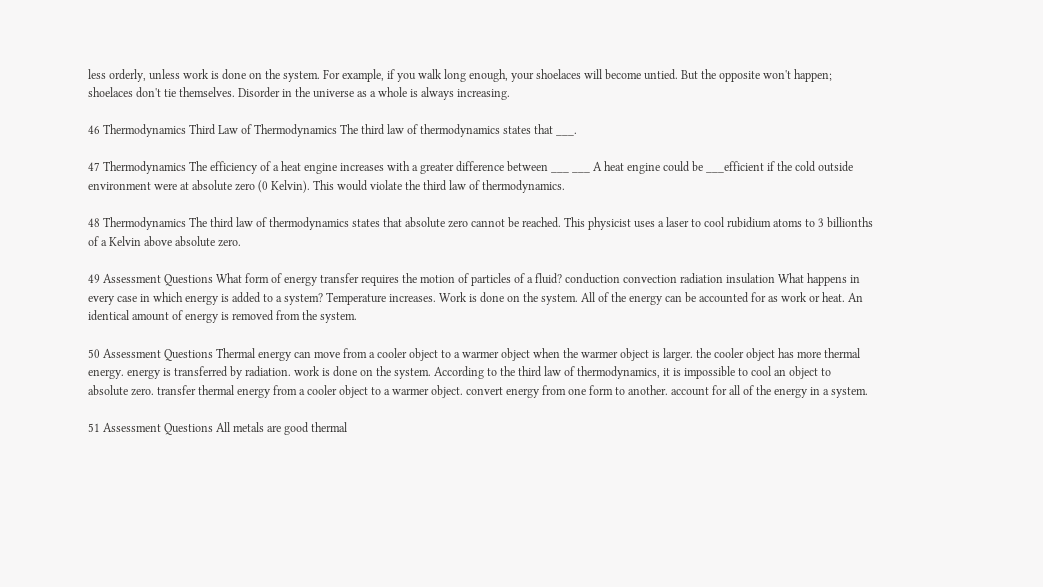less orderly, unless work is done on the system. For example, if you walk long enough, your shoelaces will become untied. But the opposite won't happen; shoelaces don't tie themselves. Disorder in the universe as a whole is always increasing.

46 Thermodynamics Third Law of Thermodynamics The third law of thermodynamics states that ___.

47 Thermodynamics The efficiency of a heat engine increases with a greater difference between ___ ___ A heat engine could be ___efficient if the cold outside environment were at absolute zero (0 Kelvin). This would violate the third law of thermodynamics.

48 Thermodynamics The third law of thermodynamics states that absolute zero cannot be reached. This physicist uses a laser to cool rubidium atoms to 3 billionths of a Kelvin above absolute zero.

49 Assessment Questions What form of energy transfer requires the motion of particles of a fluid? conduction convection radiation insulation What happens in every case in which energy is added to a system? Temperature increases. Work is done on the system. All of the energy can be accounted for as work or heat. An identical amount of energy is removed from the system.

50 Assessment Questions Thermal energy can move from a cooler object to a warmer object when the warmer object is larger. the cooler object has more thermal energy. energy is transferred by radiation. work is done on the system. According to the third law of thermodynamics, it is impossible to cool an object to absolute zero. transfer thermal energy from a cooler object to a warmer object. convert energy from one form to another. account for all of the energy in a system.

51 Assessment Questions All metals are good thermal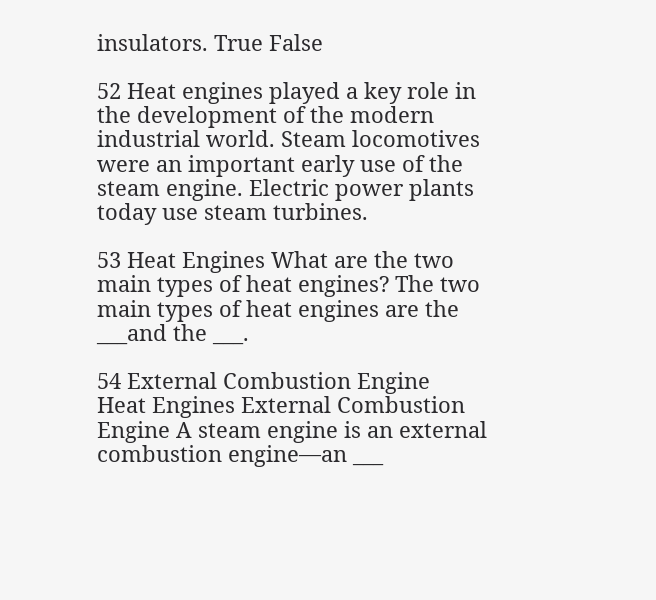insulators. True False

52 Heat engines played a key role in the development of the modern industrial world. Steam locomotives were an important early use of the steam engine. Electric power plants today use steam turbines.

53 Heat Engines What are the two main types of heat engines? The two main types of heat engines are the ___and the ___.

54 External Combustion Engine
Heat Engines External Combustion Engine A steam engine is an external combustion engine—an ___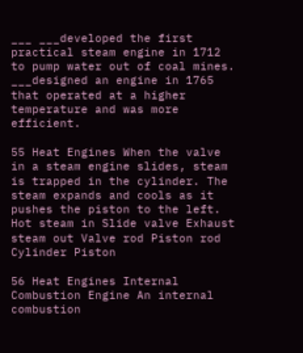___ ___developed the first practical steam engine in 1712 to pump water out of coal mines. ___designed an engine in 1765 that operated at a higher temperature and was more efficient.

55 Heat Engines When the valve in a steam engine slides, steam is trapped in the cylinder. The steam expands and cools as it pushes the piston to the left. Hot steam in Slide valve Exhaust steam out Valve rod Piston rod Cylinder Piston

56 Heat Engines Internal Combustion Engine An internal combustion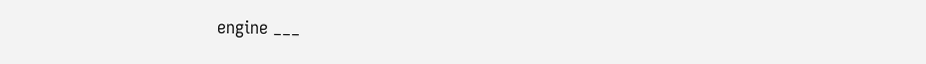engine ___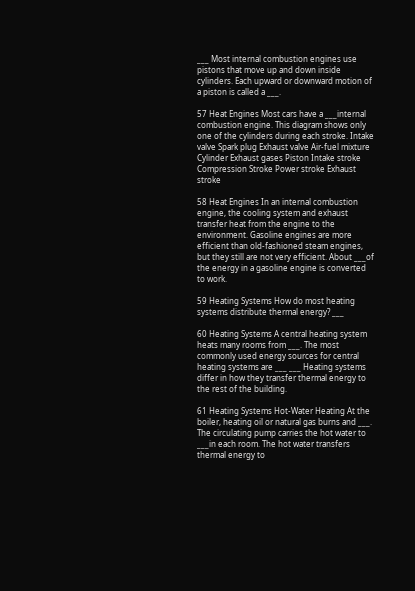___ Most internal combustion engines use pistons that move up and down inside cylinders. Each upward or downward motion of a piston is called a ___.

57 Heat Engines Most cars have a ___internal combustion engine. This diagram shows only one of the cylinders during each stroke. Intake valve Spark plug Exhaust valve Air-fuel mixture Cylinder Exhaust gases Piston Intake stroke Compression Stroke Power stroke Exhaust stroke

58 Heat Engines In an internal combustion engine, the cooling system and exhaust transfer heat from the engine to the environment. Gasoline engines are more efficient than old-fashioned steam engines, but they still are not very efficient. About ___of the energy in a gasoline engine is converted to work.

59 Heating Systems How do most heating systems distribute thermal energy? ___

60 Heating Systems A central heating system heats many rooms from ___. The most commonly used energy sources for central heating systems are ___ ___ Heating systems differ in how they transfer thermal energy to the rest of the building.

61 Heating Systems Hot-Water Heating At the boiler, heating oil or natural gas burns and ___. The circulating pump carries the hot water to ___in each room. The hot water transfers thermal energy to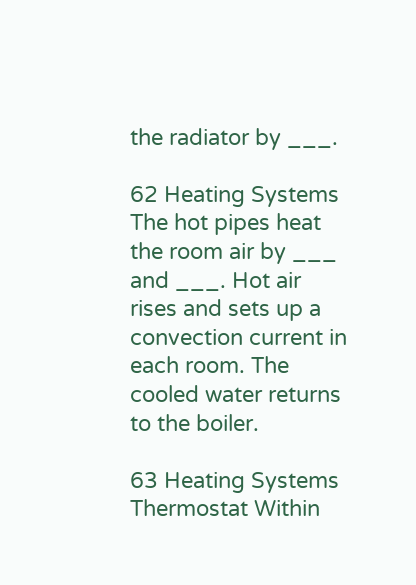the radiator by ___.

62 Heating Systems The hot pipes heat the room air by ___ and ___. Hot air rises and sets up a convection current in each room. The cooled water returns to the boiler.

63 Heating Systems Thermostat Within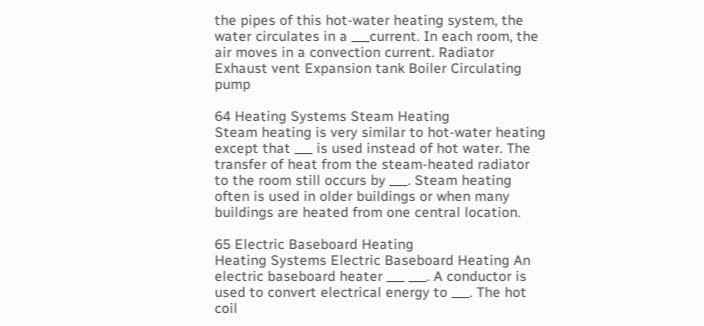the pipes of this hot-water heating system, the water circulates in a ___current. In each room, the air moves in a convection current. Radiator Exhaust vent Expansion tank Boiler Circulating pump

64 Heating Systems Steam Heating
Steam heating is very similar to hot-water heating except that ___ is used instead of hot water. The transfer of heat from the steam-heated radiator to the room still occurs by ___. Steam heating often is used in older buildings or when many buildings are heated from one central location.

65 Electric Baseboard Heating
Heating Systems Electric Baseboard Heating An electric baseboard heater ___ ___. A conductor is used to convert electrical energy to ___. The hot coil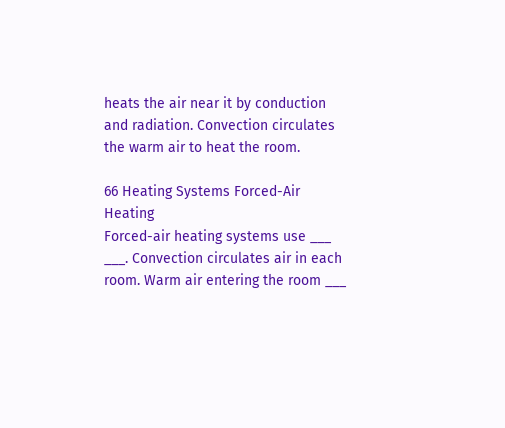heats the air near it by conduction and radiation. Convection circulates the warm air to heat the room.

66 Heating Systems Forced-Air Heating
Forced-air heating systems use ___ ___. Convection circulates air in each room. Warm air entering the room ___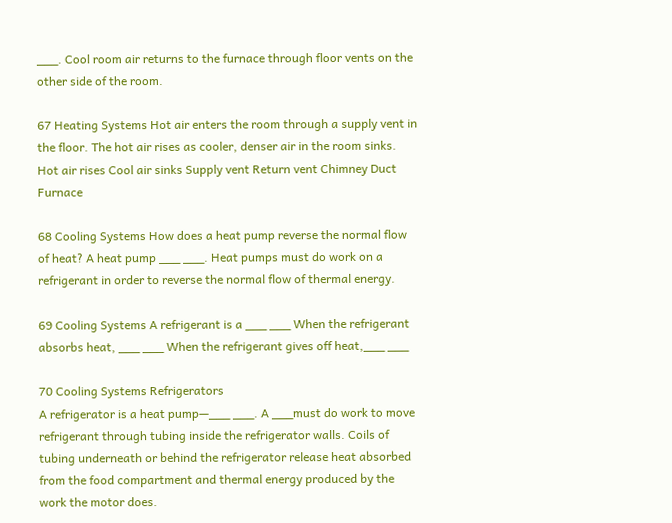___. Cool room air returns to the furnace through floor vents on the other side of the room.

67 Heating Systems Hot air enters the room through a supply vent in the floor. The hot air rises as cooler, denser air in the room sinks. Hot air rises Cool air sinks Supply vent Return vent Chimney Duct Furnace

68 Cooling Systems How does a heat pump reverse the normal flow of heat? A heat pump ___ ___. Heat pumps must do work on a refrigerant in order to reverse the normal flow of thermal energy.

69 Cooling Systems A refrigerant is a ___ ___ When the refrigerant absorbs heat, ___ ___ When the refrigerant gives off heat,___ ___

70 Cooling Systems Refrigerators
A refrigerator is a heat pump—___ ___. A ___must do work to move refrigerant through tubing inside the refrigerator walls. Coils of tubing underneath or behind the refrigerator release heat absorbed from the food compartment and thermal energy produced by the work the motor does.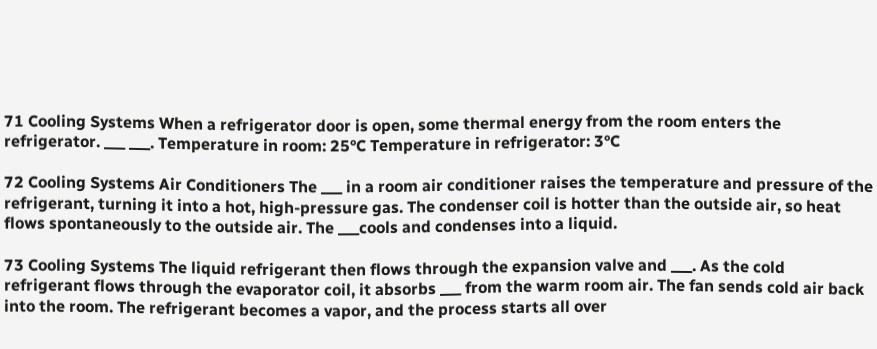71 Cooling Systems When a refrigerator door is open, some thermal energy from the room enters the refrigerator. ___ ___. Temperature in room: 25°C Temperature in refrigerator: 3°C

72 Cooling Systems Air Conditioners The ___ in a room air conditioner raises the temperature and pressure of the refrigerant, turning it into a hot, high-pressure gas. The condenser coil is hotter than the outside air, so heat flows spontaneously to the outside air. The ___cools and condenses into a liquid.

73 Cooling Systems The liquid refrigerant then flows through the expansion valve and ___. As the cold refrigerant flows through the evaporator coil, it absorbs ___ from the warm room air. The fan sends cold air back into the room. The refrigerant becomes a vapor, and the process starts all over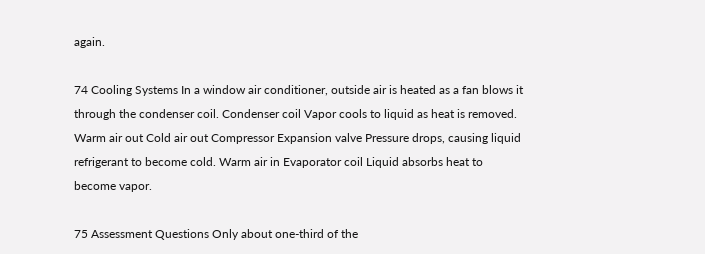again.

74 Cooling Systems In a window air conditioner, outside air is heated as a fan blows it through the condenser coil. Condenser coil Vapor cools to liquid as heat is removed. Warm air out Cold air out Compressor Expansion valve Pressure drops, causing liquid refrigerant to become cold. Warm air in Evaporator coil Liquid absorbs heat to become vapor.

75 Assessment Questions Only about one-third of the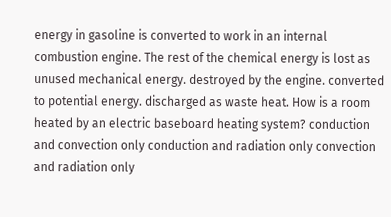energy in gasoline is converted to work in an internal combustion engine. The rest of the chemical energy is lost as unused mechanical energy. destroyed by the engine. converted to potential energy. discharged as waste heat. How is a room heated by an electric baseboard heating system? conduction and convection only conduction and radiation only convection and radiation only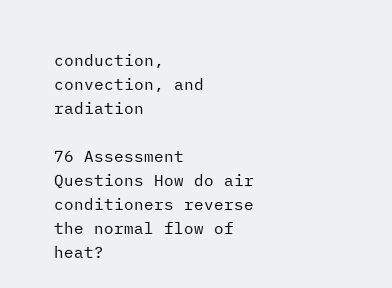conduction, convection, and radiation

76 Assessment Questions How do air conditioners reverse the normal flow of heat?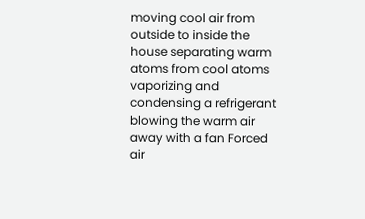moving cool air from outside to inside the house separating warm atoms from cool atoms vaporizing and condensing a refrigerant blowing the warm air away with a fan Forced air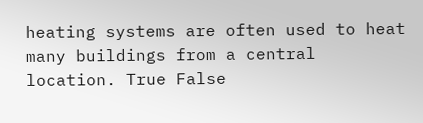heating systems are often used to heat many buildings from a central location. True False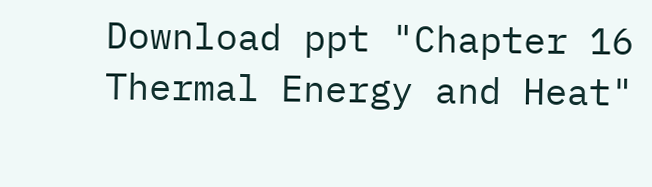Download ppt "Chapter 16 Thermal Energy and Heat"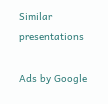Similar presentations

Ads by Google